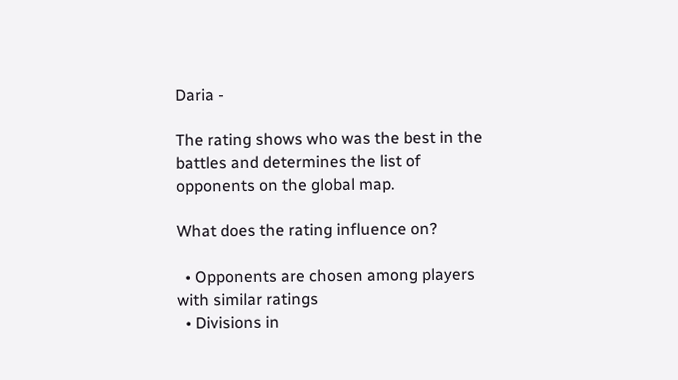Daria -

The rating shows who was the best in the battles and determines the list of opponents on the global map.

What does the rating influence on?

  • Opponents are chosen among players with similar ratings
  • Divisions in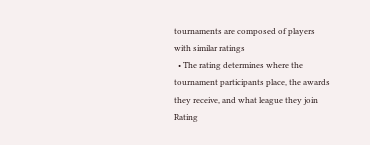tournaments are composed of players with similar ratings
  • The rating determines where the tournament participants place, the awards they receive, and what league they join
Rating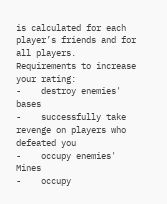is calculated for each player’s friends and for all players.
Requirements to increase your rating:
-    destroy enemies' bases
-    successfully take revenge on players who defeated you
-    occupy enemies' Mines
-    occupy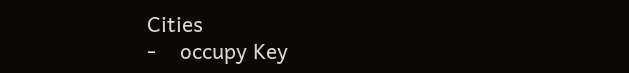Cities
-    occupy Key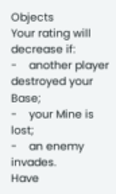Objects
Your rating will decrease if:
-    another player destroyed your Base;
-    your Mine is lost;
-    an enemy invades.
Have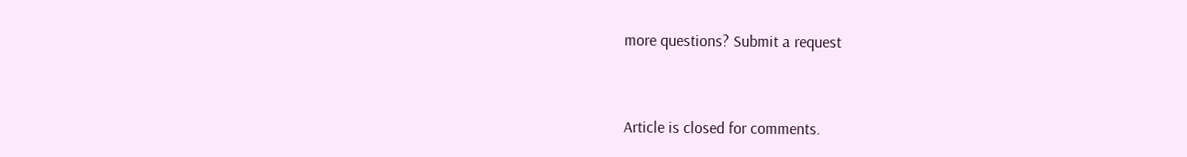more questions? Submit a request


Article is closed for comments.